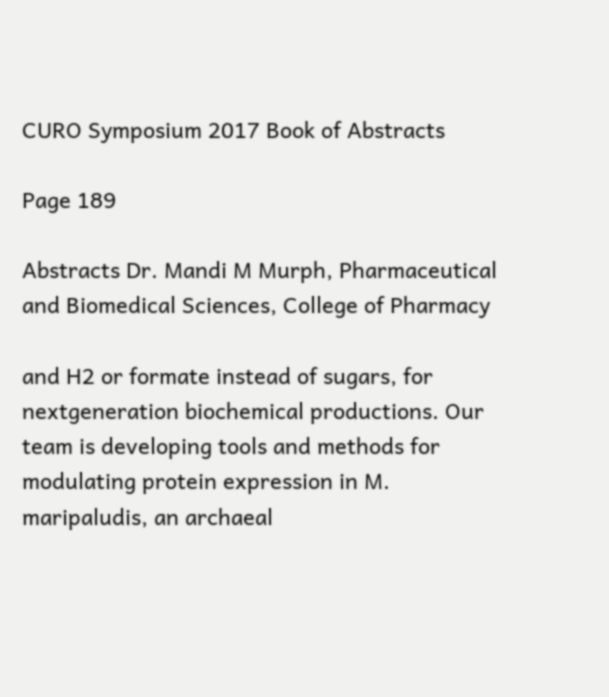CURO Symposium 2017 Book of Abstracts

Page 189

Abstracts Dr. Mandi M Murph, Pharmaceutical and Biomedical Sciences, College of Pharmacy

and H2 or formate instead of sugars, for nextgeneration biochemical productions. Our team is developing tools and methods for modulating protein expression in M. maripaludis, an archaeal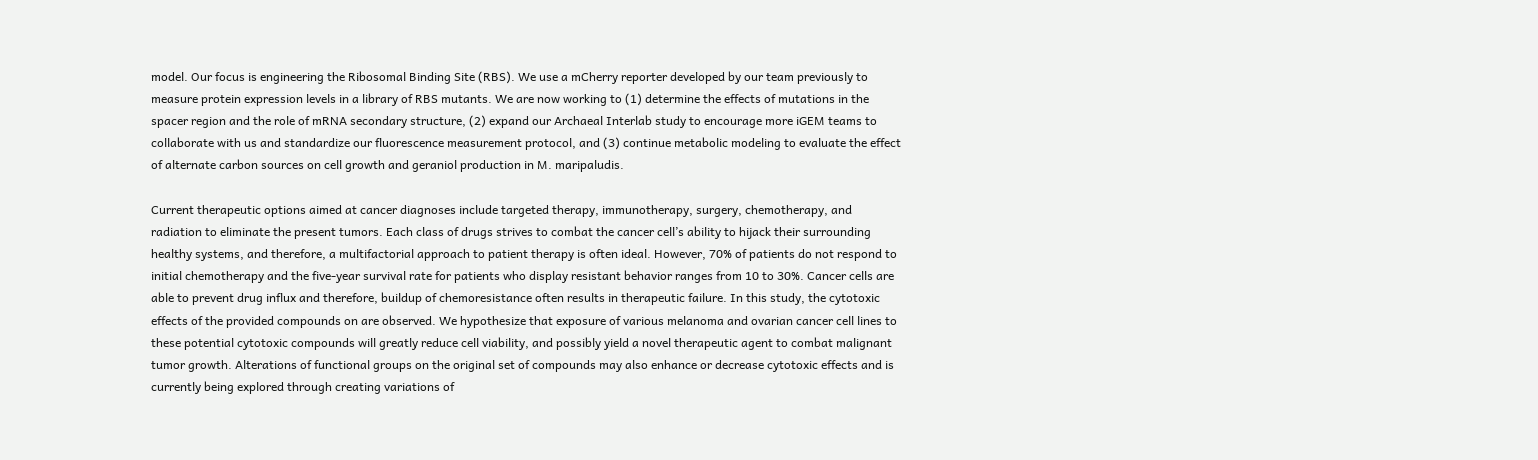model. Our focus is engineering the Ribosomal Binding Site (RBS). We use a mCherry reporter developed by our team previously to measure protein expression levels in a library of RBS mutants. We are now working to (1) determine the effects of mutations in the spacer region and the role of mRNA secondary structure, (2) expand our Archaeal Interlab study to encourage more iGEM teams to collaborate with us and standardize our fluorescence measurement protocol, and (3) continue metabolic modeling to evaluate the effect of alternate carbon sources on cell growth and geraniol production in M. maripaludis.

Current therapeutic options aimed at cancer diagnoses include targeted therapy, immunotherapy, surgery, chemotherapy, and radiation to eliminate the present tumors. Each class of drugs strives to combat the cancer cell’s ability to hijack their surrounding healthy systems, and therefore, a multifactorial approach to patient therapy is often ideal. However, 70% of patients do not respond to initial chemotherapy and the five-year survival rate for patients who display resistant behavior ranges from 10 to 30%. Cancer cells are able to prevent drug influx and therefore, buildup of chemoresistance often results in therapeutic failure. In this study, the cytotoxic effects of the provided compounds on are observed. We hypothesize that exposure of various melanoma and ovarian cancer cell lines to these potential cytotoxic compounds will greatly reduce cell viability, and possibly yield a novel therapeutic agent to combat malignant tumor growth. Alterations of functional groups on the original set of compounds may also enhance or decrease cytotoxic effects and is currently being explored through creating variations of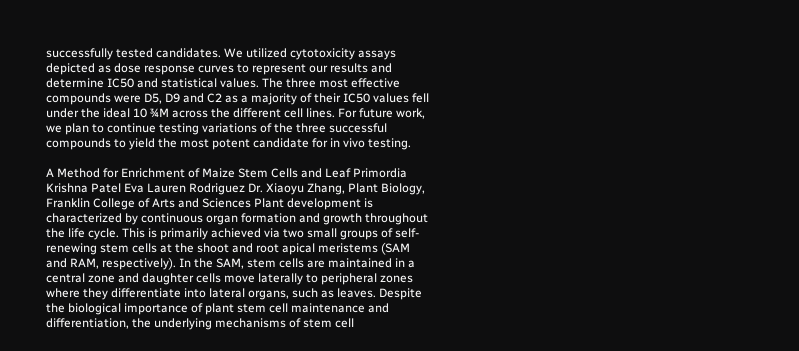successfully tested candidates. We utilized cytotoxicity assays depicted as dose response curves to represent our results and determine IC50 and statistical values. The three most effective compounds were D5, D9 and C2 as a majority of their IC50 values fell under the ideal 10 ¾M across the different cell lines. For future work, we plan to continue testing variations of the three successful compounds to yield the most potent candidate for in vivo testing.

A Method for Enrichment of Maize Stem Cells and Leaf Primordia Krishna Patel Eva Lauren Rodriguez Dr. Xiaoyu Zhang, Plant Biology, Franklin College of Arts and Sciences Plant development is characterized by continuous organ formation and growth throughout the life cycle. This is primarily achieved via two small groups of self-renewing stem cells at the shoot and root apical meristems (SAM and RAM, respectively). In the SAM, stem cells are maintained in a central zone and daughter cells move laterally to peripheral zones where they differentiate into lateral organs, such as leaves. Despite the biological importance of plant stem cell maintenance and differentiation, the underlying mechanisms of stem cell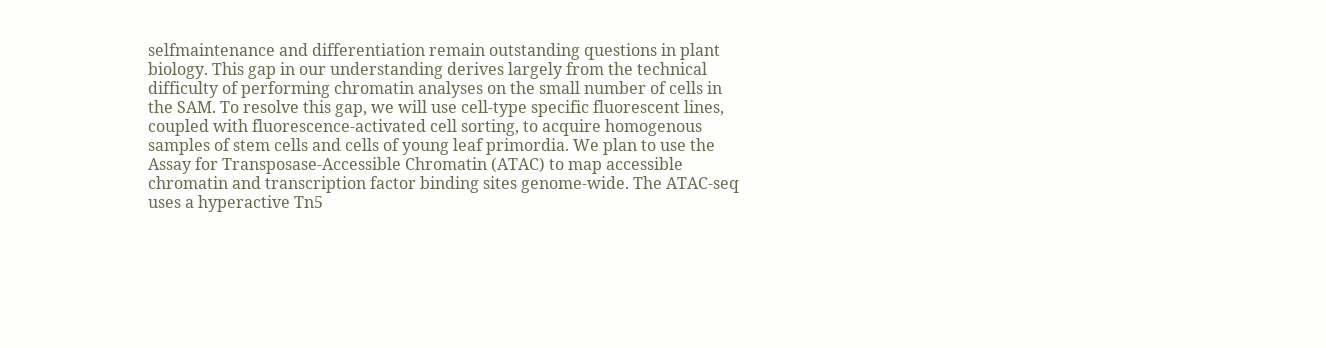selfmaintenance and differentiation remain outstanding questions in plant biology. This gap in our understanding derives largely from the technical difficulty of performing chromatin analyses on the small number of cells in the SAM. To resolve this gap, we will use cell-type specific fluorescent lines, coupled with fluorescence-activated cell sorting, to acquire homogenous samples of stem cells and cells of young leaf primordia. We plan to use the Assay for Transposase-Accessible Chromatin (ATAC) to map accessible chromatin and transcription factor binding sites genome-wide. The ATAC-seq uses a hyperactive Tn5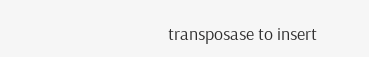transposase to insert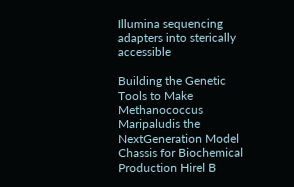Illumina sequencing adapters into sterically accessible

Building the Genetic Tools to Make Methanococcus Maripaludis the NextGeneration Model Chassis for Biochemical Production Hirel B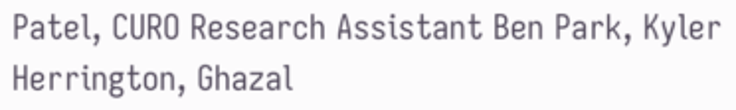Patel, CURO Research Assistant Ben Park, Kyler Herrington, Ghazal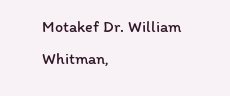Motakef Dr. William Whitman,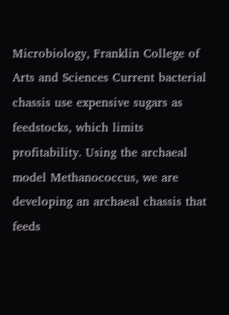Microbiology, Franklin College of Arts and Sciences Current bacterial chassis use expensive sugars as feedstocks, which limits profitability. Using the archaeal model Methanococcus, we are developing an archaeal chassis that feeds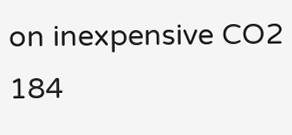on inexpensive CO2 184